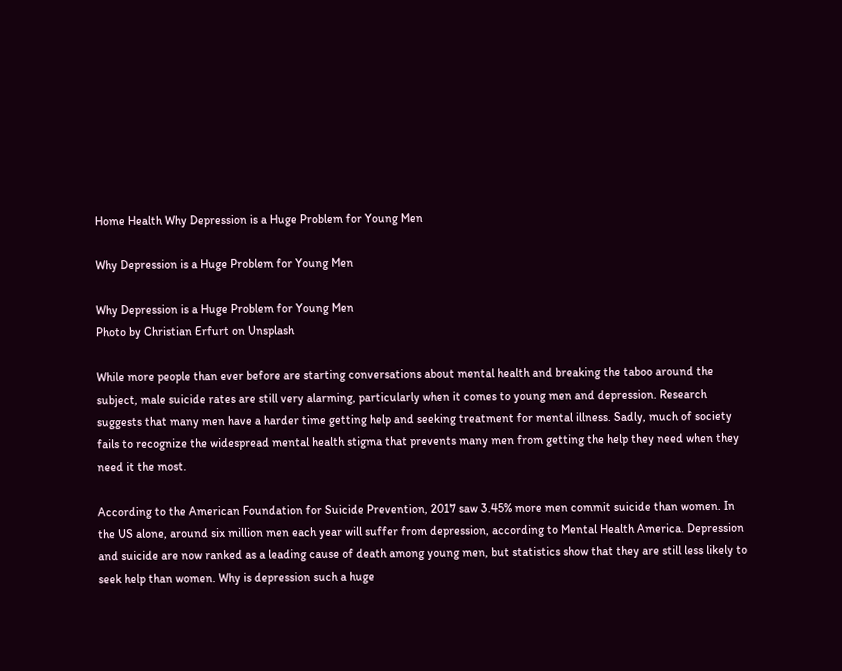Home Health Why Depression is a Huge Problem for Young Men

Why Depression is a Huge Problem for Young Men

Why Depression is a Huge Problem for Young Men
Photo by Christian Erfurt on Unsplash

While more people than ever before are starting conversations about mental health and breaking the taboo around the subject, male suicide rates are still very alarming, particularly when it comes to young men and depression. Research suggests that many men have a harder time getting help and seeking treatment for mental illness. Sadly, much of society fails to recognize the widespread mental health stigma that prevents many men from getting the help they need when they need it the most.

According to the American Foundation for Suicide Prevention, 2017 saw 3.45% more men commit suicide than women. In the US alone, around six million men each year will suffer from depression, according to Mental Health America. Depression and suicide are now ranked as a leading cause of death among young men, but statistics show that they are still less likely to seek help than women. Why is depression such a huge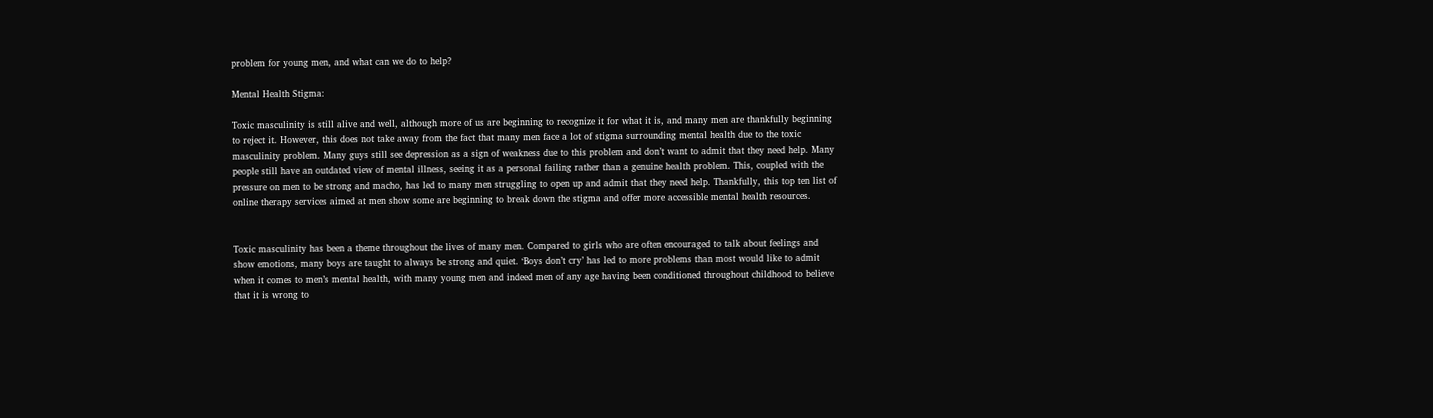problem for young men, and what can we do to help?

Mental Health Stigma:

Toxic masculinity is still alive and well, although more of us are beginning to recognize it for what it is, and many men are thankfully beginning to reject it. However, this does not take away from the fact that many men face a lot of stigma surrounding mental health due to the toxic masculinity problem. Many guys still see depression as a sign of weakness due to this problem and don’t want to admit that they need help. Many people still have an outdated view of mental illness, seeing it as a personal failing rather than a genuine health problem. This, coupled with the pressure on men to be strong and macho, has led to many men struggling to open up and admit that they need help. Thankfully, this top ten list of online therapy services aimed at men show some are beginning to break down the stigma and offer more accessible mental health resources.


Toxic masculinity has been a theme throughout the lives of many men. Compared to girls who are often encouraged to talk about feelings and show emotions, many boys are taught to always be strong and quiet. ‘Boys don’t cry’ has led to more problems than most would like to admit when it comes to men’s mental health, with many young men and indeed men of any age having been conditioned throughout childhood to believe that it is wrong to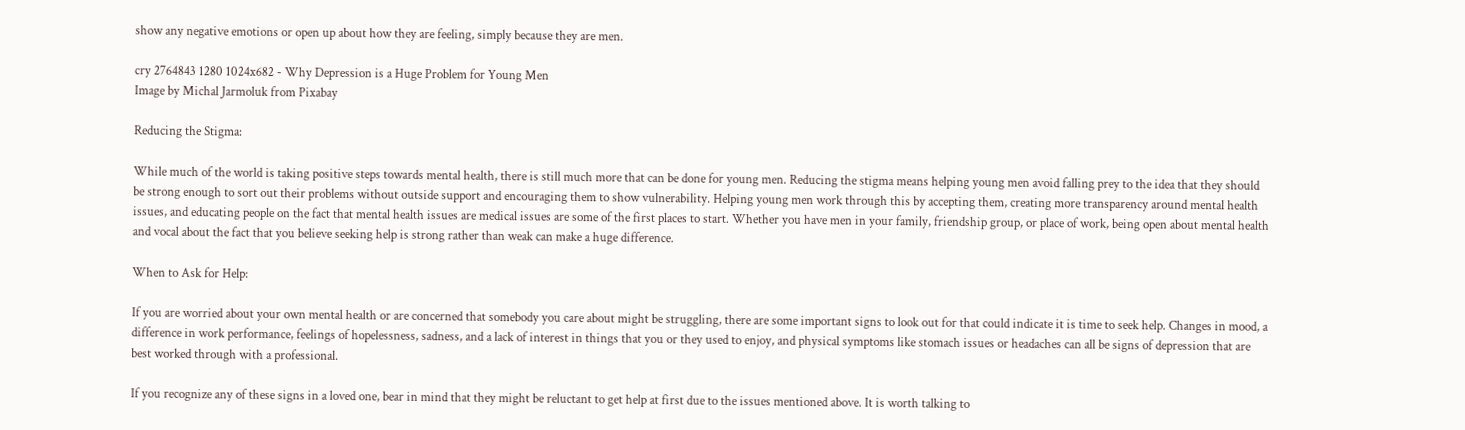show any negative emotions or open up about how they are feeling, simply because they are men.

cry 2764843 1280 1024x682 - Why Depression is a Huge Problem for Young Men
Image by Michal Jarmoluk from Pixabay

Reducing the Stigma:

While much of the world is taking positive steps towards mental health, there is still much more that can be done for young men. Reducing the stigma means helping young men avoid falling prey to the idea that they should be strong enough to sort out their problems without outside support and encouraging them to show vulnerability. Helping young men work through this by accepting them, creating more transparency around mental health issues, and educating people on the fact that mental health issues are medical issues are some of the first places to start. Whether you have men in your family, friendship group, or place of work, being open about mental health and vocal about the fact that you believe seeking help is strong rather than weak can make a huge difference.

When to Ask for Help:

If you are worried about your own mental health or are concerned that somebody you care about might be struggling, there are some important signs to look out for that could indicate it is time to seek help. Changes in mood, a difference in work performance, feelings of hopelessness, sadness, and a lack of interest in things that you or they used to enjoy, and physical symptoms like stomach issues or headaches can all be signs of depression that are best worked through with a professional.

If you recognize any of these signs in a loved one, bear in mind that they might be reluctant to get help at first due to the issues mentioned above. It is worth talking to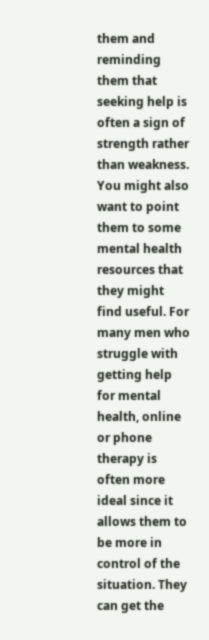them and reminding them that seeking help is often a sign of strength rather than weakness. You might also want to point them to some mental health resources that they might find useful. For many men who struggle with getting help for mental health, online or phone therapy is often more ideal since it allows them to be more in control of the situation. They can get the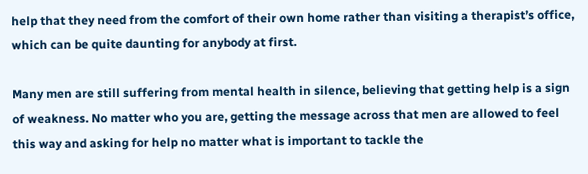help that they need from the comfort of their own home rather than visiting a therapist’s office, which can be quite daunting for anybody at first.

Many men are still suffering from mental health in silence, believing that getting help is a sign of weakness. No matter who you are, getting the message across that men are allowed to feel this way and asking for help no matter what is important to tackle the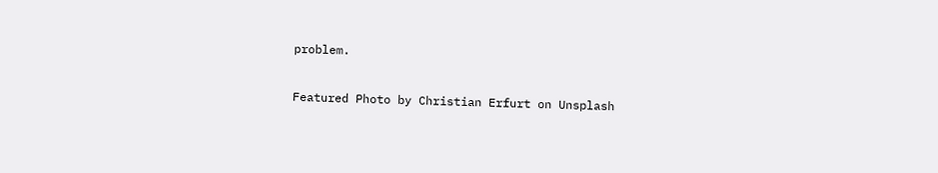problem.

Featured Photo by Christian Erfurt on Unsplash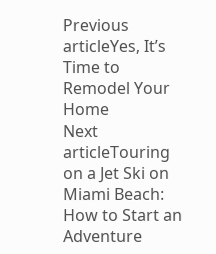Previous articleYes, It’s Time to Remodel Your Home
Next articleTouring on a Jet Ski on Miami Beach: How to Start an Adventure